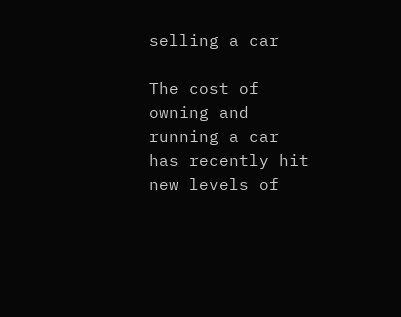selling a car

The cost of owning and running a car has recently hit new levels of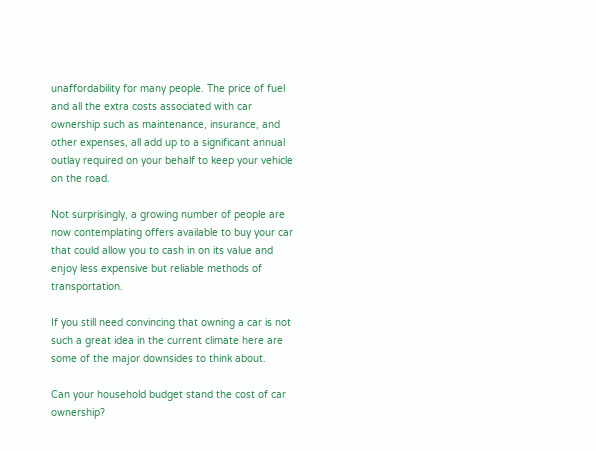unaffordability for many people. The price of fuel and all the extra costs associated with car ownership such as maintenance, insurance, and other expenses, all add up to a significant annual outlay required on your behalf to keep your vehicle on the road.

Not surprisingly, a growing number of people are now contemplating offers available to buy your car that could allow you to cash in on its value and enjoy less expensive but reliable methods of transportation.

If you still need convincing that owning a car is not such a great idea in the current climate here are some of the major downsides to think about.

Can your household budget stand the cost of car ownership?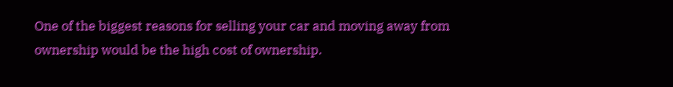One of the biggest reasons for selling your car and moving away from ownership would be the high cost of ownership.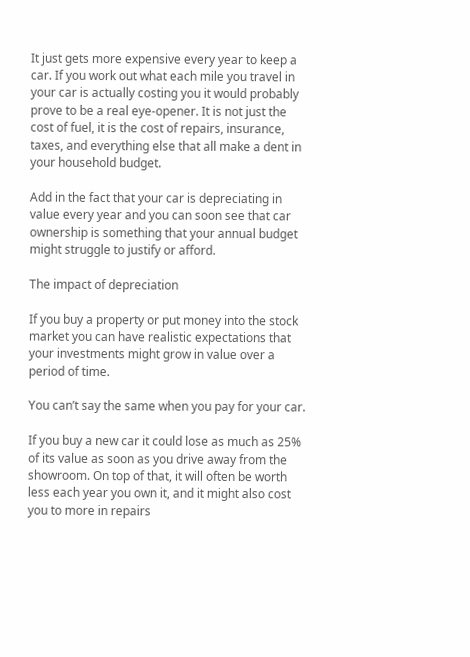It just gets more expensive every year to keep a car. If you work out what each mile you travel in your car is actually costing you it would probably prove to be a real eye-opener. It is not just the cost of fuel, it is the cost of repairs, insurance, taxes, and everything else that all make a dent in your household budget.

Add in the fact that your car is depreciating in value every year and you can soon see that car ownership is something that your annual budget might struggle to justify or afford.

The impact of depreciation

If you buy a property or put money into the stock market you can have realistic expectations that your investments might grow in value over a period of time.

You can’t say the same when you pay for your car.

If you buy a new car it could lose as much as 25% of its value as soon as you drive away from the showroom. On top of that, it will often be worth less each year you own it, and it might also cost you to more in repairs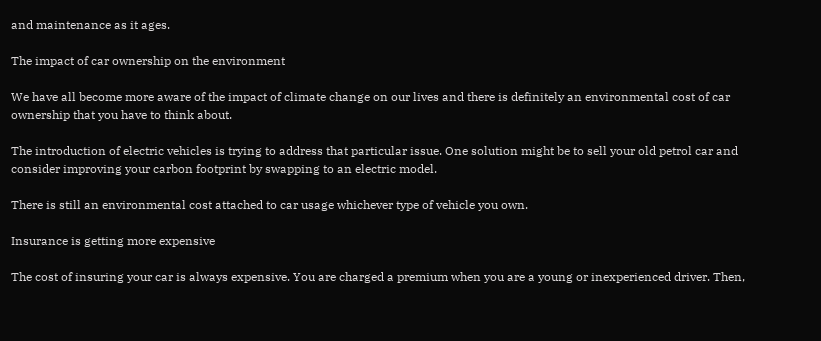and maintenance as it ages.

The impact of car ownership on the environment

We have all become more aware of the impact of climate change on our lives and there is definitely an environmental cost of car ownership that you have to think about.

The introduction of electric vehicles is trying to address that particular issue. One solution might be to sell your old petrol car and consider improving your carbon footprint by swapping to an electric model.

There is still an environmental cost attached to car usage whichever type of vehicle you own.

Insurance is getting more expensive

The cost of insuring your car is always expensive. You are charged a premium when you are a young or inexperienced driver. Then,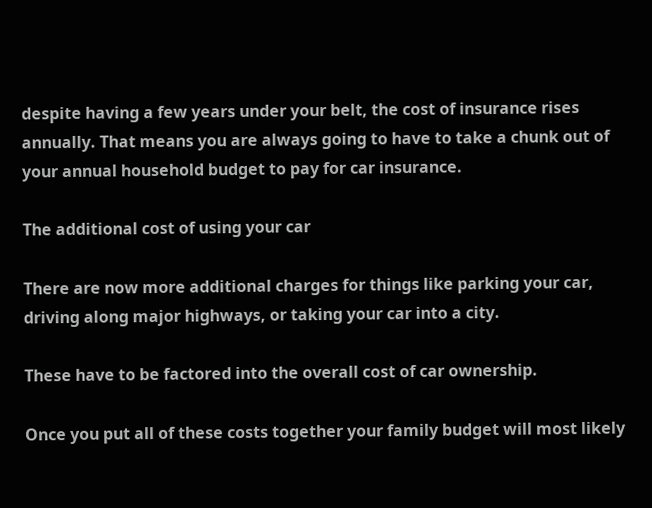despite having a few years under your belt, the cost of insurance rises annually. That means you are always going to have to take a chunk out of your annual household budget to pay for car insurance.

The additional cost of using your car

There are now more additional charges for things like parking your car, driving along major highways, or taking your car into a city.

These have to be factored into the overall cost of car ownership.

Once you put all of these costs together your family budget will most likely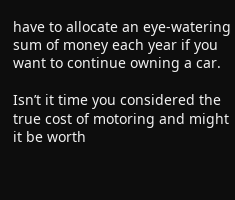have to allocate an eye-watering sum of money each year if you want to continue owning a car.

Isn’t it time you considered the true cost of motoring and might it be worth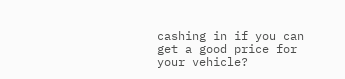cashing in if you can get a good price for your vehicle?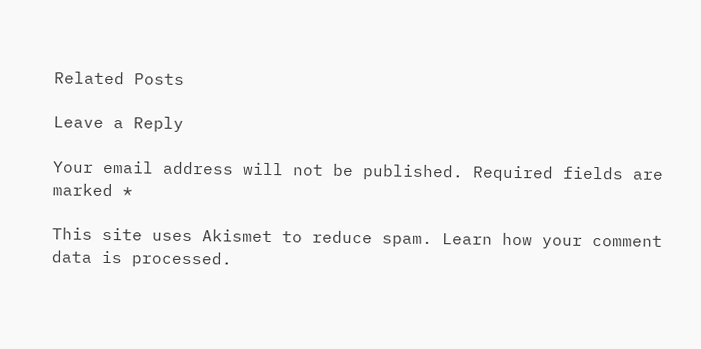Related Posts

Leave a Reply

Your email address will not be published. Required fields are marked *

This site uses Akismet to reduce spam. Learn how your comment data is processed.